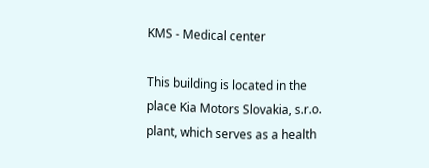KMS - Medical center

This building is located in the place Kia Motors Slovakia, s.r.o. plant, which serves as a health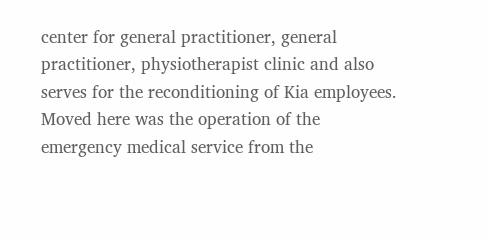center for general practitioner, general practitioner, physiotherapist clinic and also serves for the reconditioning of Kia employees. Moved here was the operation of the emergency medical service from the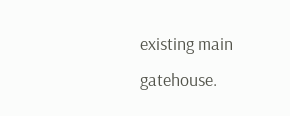existing main gatehouse.